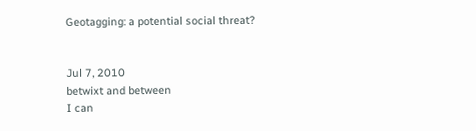Geotagging: a potential social threat?


Jul 7, 2010
betwixt and between
I can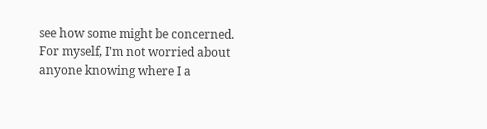see how some might be concerned. For myself, I'm not worried about anyone knowing where I a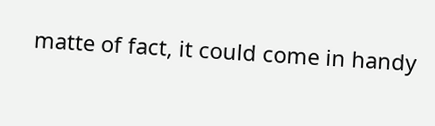matte of fact, it could come in handy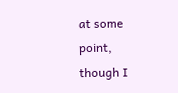at some point, though I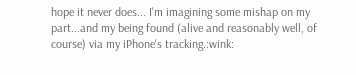hope it never does... I'm imagining some mishap on my part...and my being found (alive and reasonably well, of course) via my iPhone's tracking.:wink: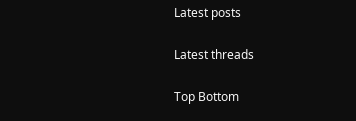Latest posts

Latest threads

Top Bottom